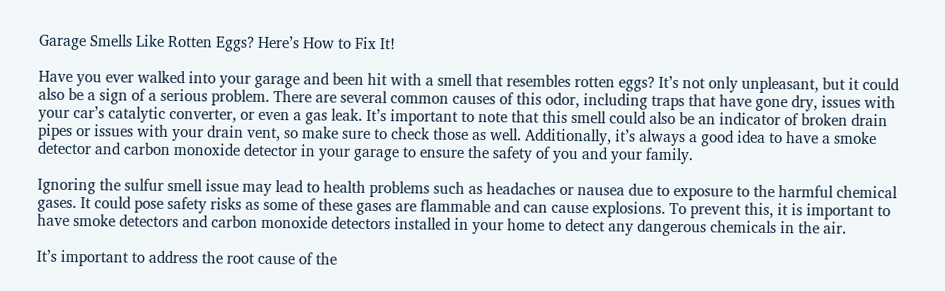Garage Smells Like Rotten Eggs? Here’s How to Fix It!

Have you ever walked into your garage and been hit with a smell that resembles rotten eggs? It’s not only unpleasant, but it could also be a sign of a serious problem. There are several common causes of this odor, including traps that have gone dry, issues with your car’s catalytic converter, or even a gas leak. It’s important to note that this smell could also be an indicator of broken drain pipes or issues with your drain vent, so make sure to check those as well. Additionally, it’s always a good idea to have a smoke detector and carbon monoxide detector in your garage to ensure the safety of you and your family.

Ignoring the sulfur smell issue may lead to health problems such as headaches or nausea due to exposure to the harmful chemical gases. It could pose safety risks as some of these gases are flammable and can cause explosions. To prevent this, it is important to have smoke detectors and carbon monoxide detectors installed in your home to detect any dangerous chemicals in the air.

It’s important to address the root cause of the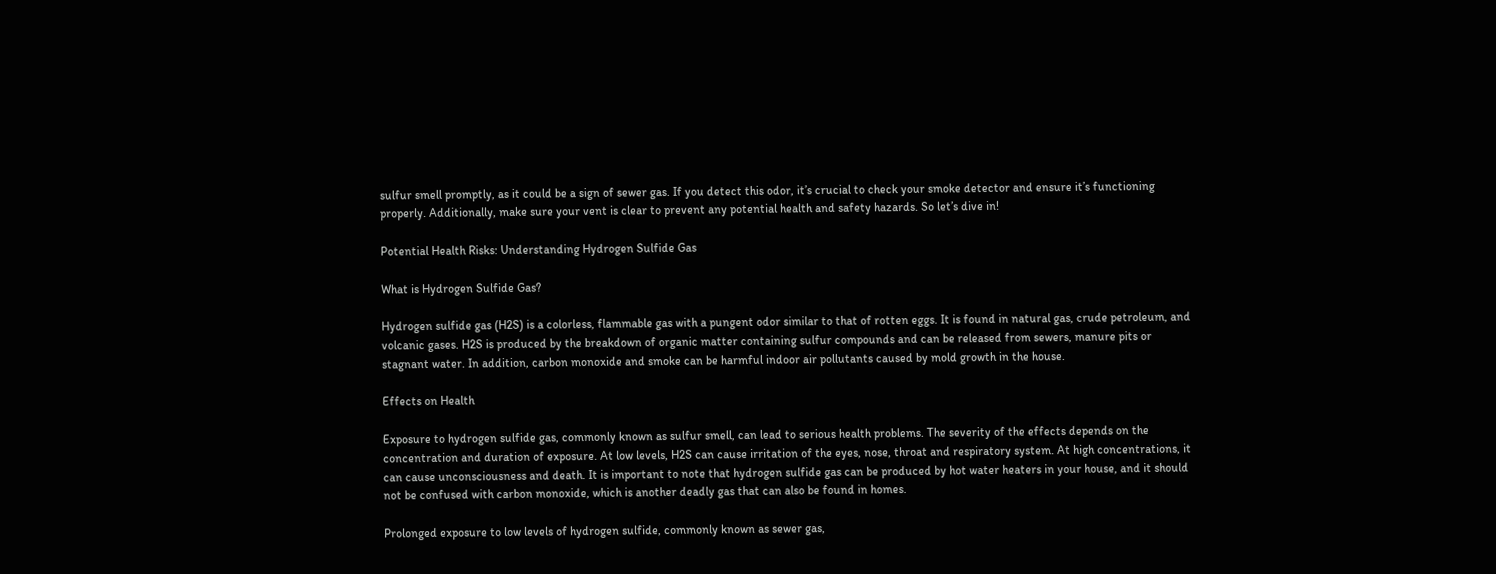sulfur smell promptly, as it could be a sign of sewer gas. If you detect this odor, it’s crucial to check your smoke detector and ensure it’s functioning properly. Additionally, make sure your vent is clear to prevent any potential health and safety hazards. So let’s dive in!

Potential Health Risks: Understanding Hydrogen Sulfide Gas

What is Hydrogen Sulfide Gas?

Hydrogen sulfide gas (H2S) is a colorless, flammable gas with a pungent odor similar to that of rotten eggs. It is found in natural gas, crude petroleum, and volcanic gases. H2S is produced by the breakdown of organic matter containing sulfur compounds and can be released from sewers, manure pits or stagnant water. In addition, carbon monoxide and smoke can be harmful indoor air pollutants caused by mold growth in the house.

Effects on Health

Exposure to hydrogen sulfide gas, commonly known as sulfur smell, can lead to serious health problems. The severity of the effects depends on the concentration and duration of exposure. At low levels, H2S can cause irritation of the eyes, nose, throat and respiratory system. At high concentrations, it can cause unconsciousness and death. It is important to note that hydrogen sulfide gas can be produced by hot water heaters in your house, and it should not be confused with carbon monoxide, which is another deadly gas that can also be found in homes.

Prolonged exposure to low levels of hydrogen sulfide, commonly known as sewer gas,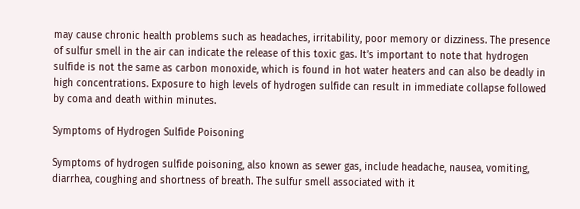may cause chronic health problems such as headaches, irritability, poor memory or dizziness. The presence of sulfur smell in the air can indicate the release of this toxic gas. It’s important to note that hydrogen sulfide is not the same as carbon monoxide, which is found in hot water heaters and can also be deadly in high concentrations. Exposure to high levels of hydrogen sulfide can result in immediate collapse followed by coma and death within minutes.

Symptoms of Hydrogen Sulfide Poisoning

Symptoms of hydrogen sulfide poisoning, also known as sewer gas, include headache, nausea, vomiting, diarrhea, coughing and shortness of breath. The sulfur smell associated with it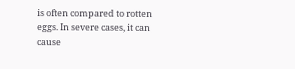is often compared to rotten eggs. In severe cases, it can cause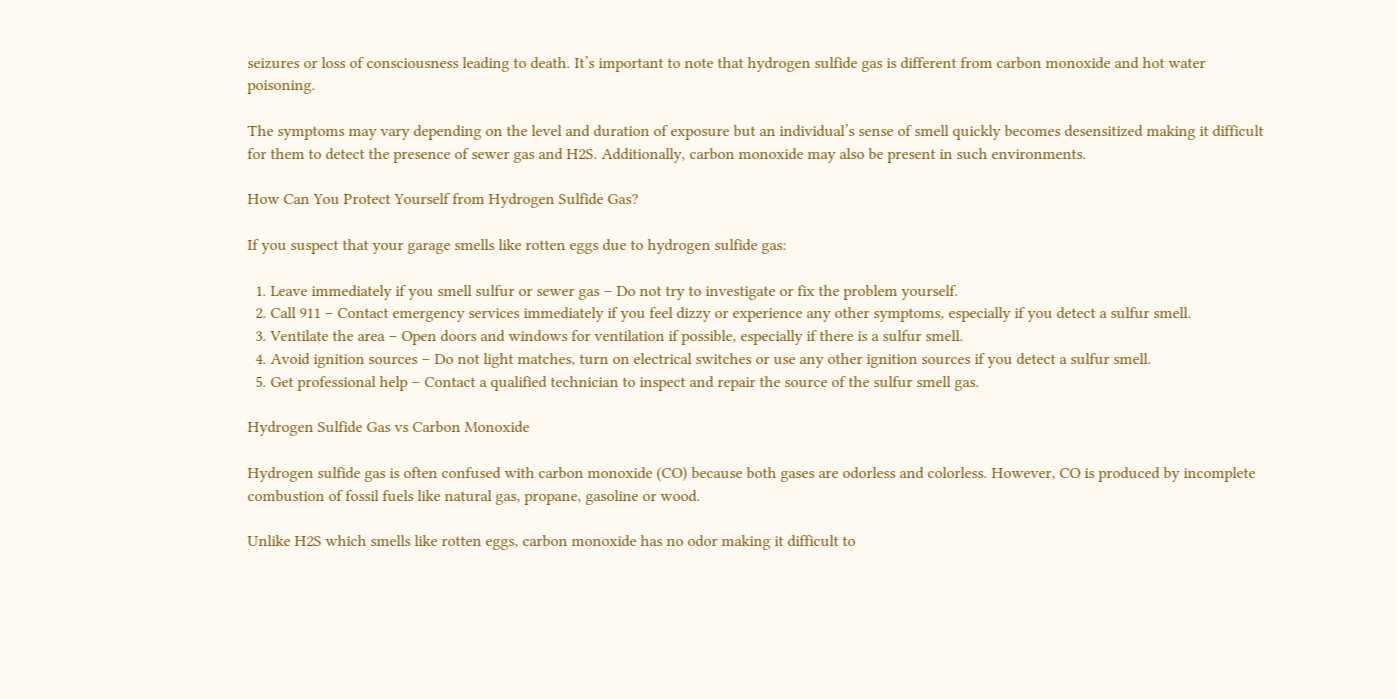seizures or loss of consciousness leading to death. It’s important to note that hydrogen sulfide gas is different from carbon monoxide and hot water poisoning.

The symptoms may vary depending on the level and duration of exposure but an individual’s sense of smell quickly becomes desensitized making it difficult for them to detect the presence of sewer gas and H2S. Additionally, carbon monoxide may also be present in such environments.

How Can You Protect Yourself from Hydrogen Sulfide Gas?

If you suspect that your garage smells like rotten eggs due to hydrogen sulfide gas:

  1. Leave immediately if you smell sulfur or sewer gas – Do not try to investigate or fix the problem yourself.
  2. Call 911 – Contact emergency services immediately if you feel dizzy or experience any other symptoms, especially if you detect a sulfur smell.
  3. Ventilate the area – Open doors and windows for ventilation if possible, especially if there is a sulfur smell.
  4. Avoid ignition sources – Do not light matches, turn on electrical switches or use any other ignition sources if you detect a sulfur smell.
  5. Get professional help – Contact a qualified technician to inspect and repair the source of the sulfur smell gas.

Hydrogen Sulfide Gas vs Carbon Monoxide

Hydrogen sulfide gas is often confused with carbon monoxide (CO) because both gases are odorless and colorless. However, CO is produced by incomplete combustion of fossil fuels like natural gas, propane, gasoline or wood.

Unlike H2S which smells like rotten eggs, carbon monoxide has no odor making it difficult to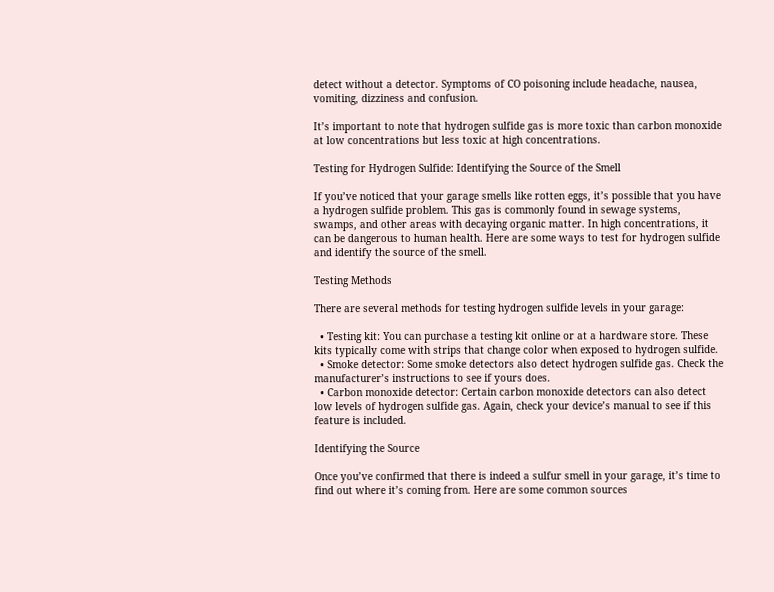detect without a detector. Symptoms of CO poisoning include headache, nausea, vomiting, dizziness and confusion.

It’s important to note that hydrogen sulfide gas is more toxic than carbon monoxide at low concentrations but less toxic at high concentrations.

Testing for Hydrogen Sulfide: Identifying the Source of the Smell

If you’ve noticed that your garage smells like rotten eggs, it’s possible that you have a hydrogen sulfide problem. This gas is commonly found in sewage systems, swamps, and other areas with decaying organic matter. In high concentrations, it can be dangerous to human health. Here are some ways to test for hydrogen sulfide and identify the source of the smell.

Testing Methods

There are several methods for testing hydrogen sulfide levels in your garage:

  • Testing kit: You can purchase a testing kit online or at a hardware store. These kits typically come with strips that change color when exposed to hydrogen sulfide.
  • Smoke detector: Some smoke detectors also detect hydrogen sulfide gas. Check the manufacturer’s instructions to see if yours does.
  • Carbon monoxide detector: Certain carbon monoxide detectors can also detect low levels of hydrogen sulfide gas. Again, check your device’s manual to see if this feature is included.

Identifying the Source

Once you’ve confirmed that there is indeed a sulfur smell in your garage, it’s time to find out where it’s coming from. Here are some common sources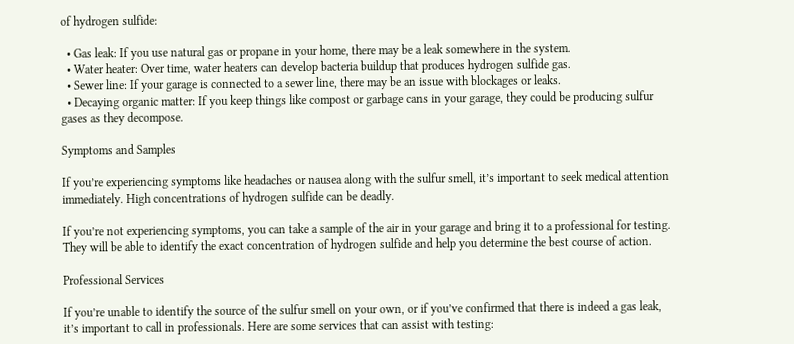of hydrogen sulfide:

  • Gas leak: If you use natural gas or propane in your home, there may be a leak somewhere in the system.
  • Water heater: Over time, water heaters can develop bacteria buildup that produces hydrogen sulfide gas.
  • Sewer line: If your garage is connected to a sewer line, there may be an issue with blockages or leaks.
  • Decaying organic matter: If you keep things like compost or garbage cans in your garage, they could be producing sulfur gases as they decompose.

Symptoms and Samples

If you’re experiencing symptoms like headaches or nausea along with the sulfur smell, it’s important to seek medical attention immediately. High concentrations of hydrogen sulfide can be deadly.

If you’re not experiencing symptoms, you can take a sample of the air in your garage and bring it to a professional for testing. They will be able to identify the exact concentration of hydrogen sulfide and help you determine the best course of action.

Professional Services

If you’re unable to identify the source of the sulfur smell on your own, or if you’ve confirmed that there is indeed a gas leak, it’s important to call in professionals. Here are some services that can assist with testing: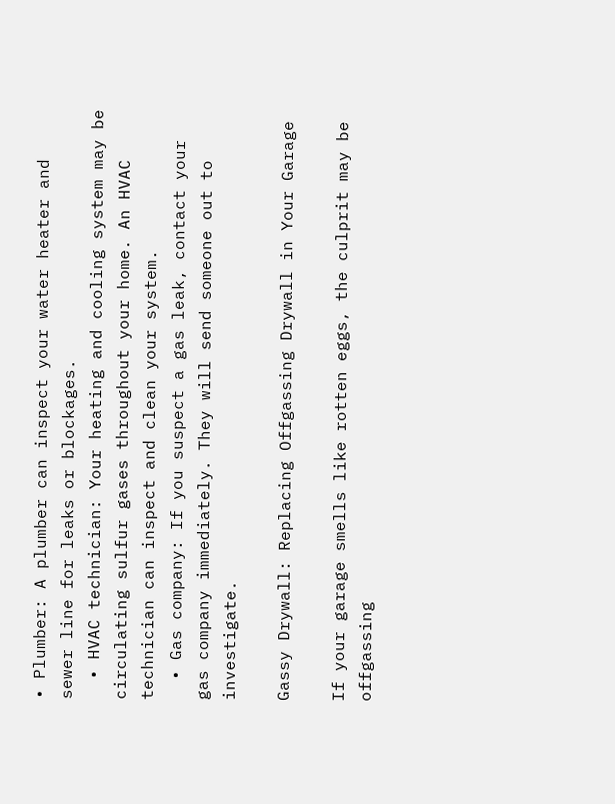• Plumber: A plumber can inspect your water heater and sewer line for leaks or blockages.
  • HVAC technician: Your heating and cooling system may be circulating sulfur gases throughout your home. An HVAC technician can inspect and clean your system.
  • Gas company: If you suspect a gas leak, contact your gas company immediately. They will send someone out to investigate.

Gassy Drywall: Replacing Offgassing Drywall in Your Garage

If your garage smells like rotten eggs, the culprit may be offgassing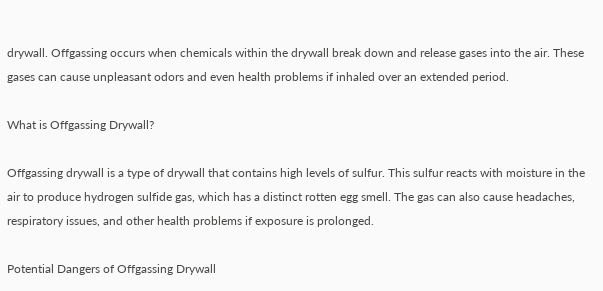drywall. Offgassing occurs when chemicals within the drywall break down and release gases into the air. These gases can cause unpleasant odors and even health problems if inhaled over an extended period.

What is Offgassing Drywall?

Offgassing drywall is a type of drywall that contains high levels of sulfur. This sulfur reacts with moisture in the air to produce hydrogen sulfide gas, which has a distinct rotten egg smell. The gas can also cause headaches, respiratory issues, and other health problems if exposure is prolonged.

Potential Dangers of Offgassing Drywall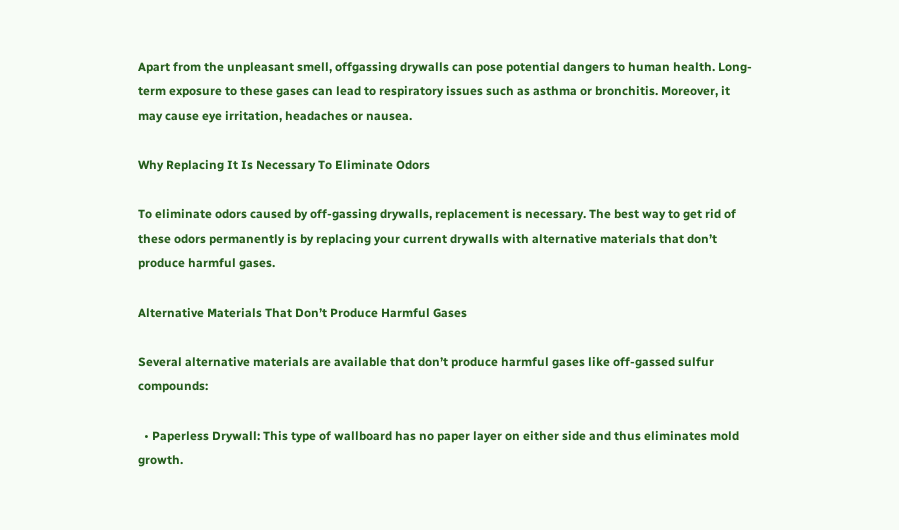Apart from the unpleasant smell, offgassing drywalls can pose potential dangers to human health. Long-term exposure to these gases can lead to respiratory issues such as asthma or bronchitis. Moreover, it may cause eye irritation, headaches or nausea.

Why Replacing It Is Necessary To Eliminate Odors

To eliminate odors caused by off-gassing drywalls, replacement is necessary. The best way to get rid of these odors permanently is by replacing your current drywalls with alternative materials that don’t produce harmful gases.

Alternative Materials That Don’t Produce Harmful Gases

Several alternative materials are available that don’t produce harmful gases like off-gassed sulfur compounds:

  • Paperless Drywall: This type of wallboard has no paper layer on either side and thus eliminates mold growth.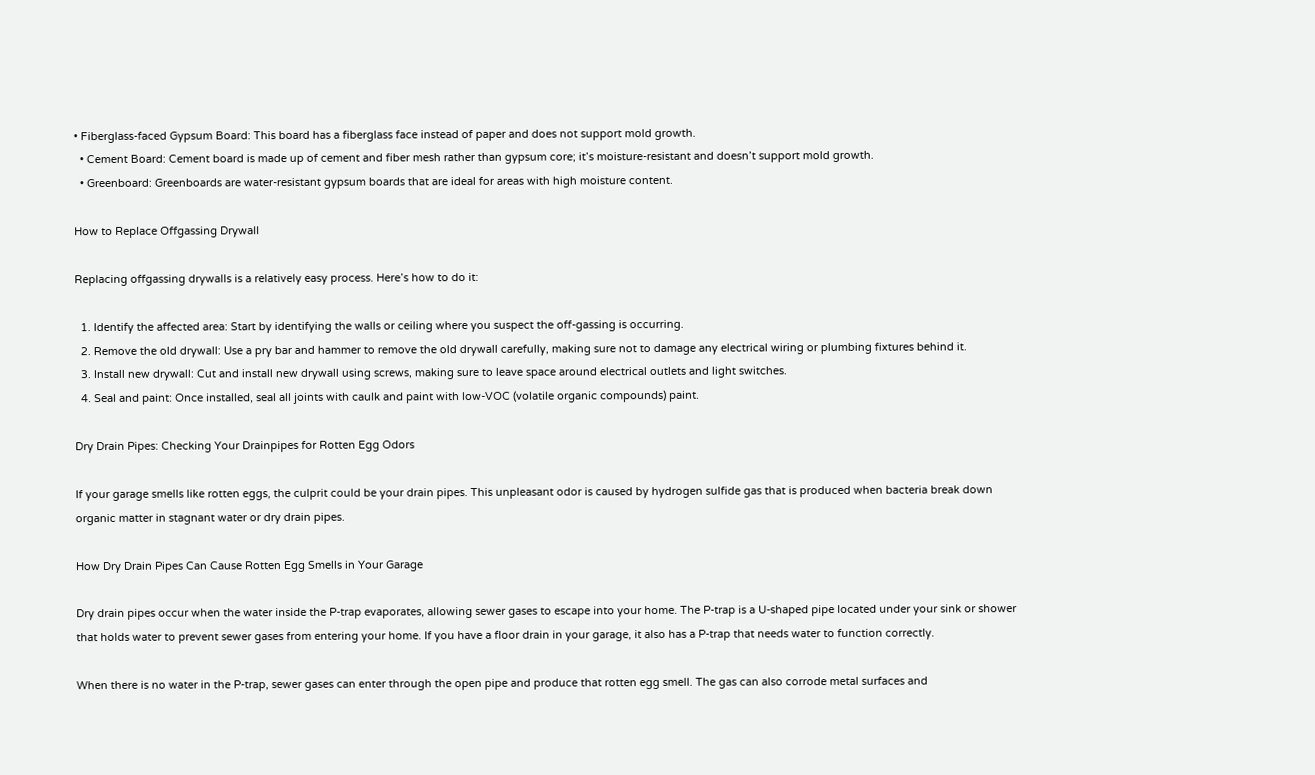• Fiberglass-faced Gypsum Board: This board has a fiberglass face instead of paper and does not support mold growth.
  • Cement Board: Cement board is made up of cement and fiber mesh rather than gypsum core; it’s moisture-resistant and doesn’t support mold growth.
  • Greenboard: Greenboards are water-resistant gypsum boards that are ideal for areas with high moisture content.

How to Replace Offgassing Drywall

Replacing offgassing drywalls is a relatively easy process. Here’s how to do it:

  1. Identify the affected area: Start by identifying the walls or ceiling where you suspect the off-gassing is occurring.
  2. Remove the old drywall: Use a pry bar and hammer to remove the old drywall carefully, making sure not to damage any electrical wiring or plumbing fixtures behind it.
  3. Install new drywall: Cut and install new drywall using screws, making sure to leave space around electrical outlets and light switches.
  4. Seal and paint: Once installed, seal all joints with caulk and paint with low-VOC (volatile organic compounds) paint.

Dry Drain Pipes: Checking Your Drainpipes for Rotten Egg Odors

If your garage smells like rotten eggs, the culprit could be your drain pipes. This unpleasant odor is caused by hydrogen sulfide gas that is produced when bacteria break down organic matter in stagnant water or dry drain pipes.

How Dry Drain Pipes Can Cause Rotten Egg Smells in Your Garage

Dry drain pipes occur when the water inside the P-trap evaporates, allowing sewer gases to escape into your home. The P-trap is a U-shaped pipe located under your sink or shower that holds water to prevent sewer gases from entering your home. If you have a floor drain in your garage, it also has a P-trap that needs water to function correctly.

When there is no water in the P-trap, sewer gases can enter through the open pipe and produce that rotten egg smell. The gas can also corrode metal surfaces and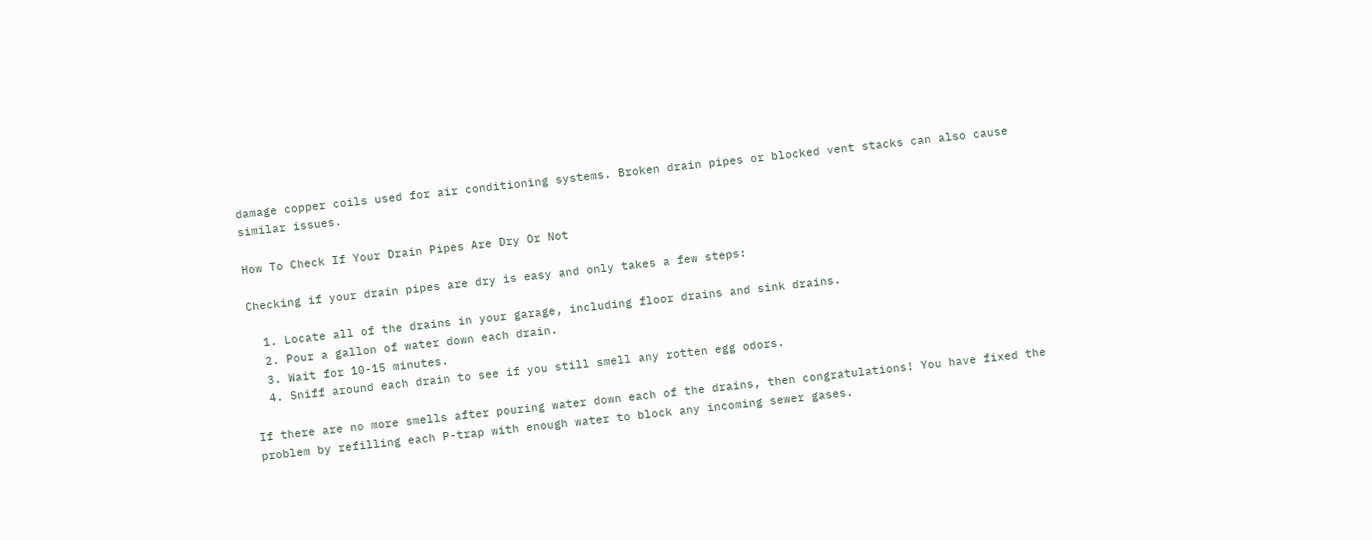damage copper coils used for air conditioning systems. Broken drain pipes or blocked vent stacks can also cause similar issues.

How To Check If Your Drain Pipes Are Dry Or Not

Checking if your drain pipes are dry is easy and only takes a few steps:

  1. Locate all of the drains in your garage, including floor drains and sink drains.
  2. Pour a gallon of water down each drain.
  3. Wait for 10-15 minutes.
  4. Sniff around each drain to see if you still smell any rotten egg odors.

If there are no more smells after pouring water down each of the drains, then congratulations! You have fixed the problem by refilling each P-trap with enough water to block any incoming sewer gases.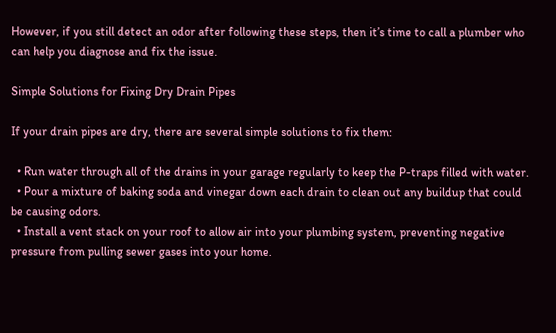However, if you still detect an odor after following these steps, then it’s time to call a plumber who can help you diagnose and fix the issue.

Simple Solutions for Fixing Dry Drain Pipes

If your drain pipes are dry, there are several simple solutions to fix them:

  • Run water through all of the drains in your garage regularly to keep the P-traps filled with water.
  • Pour a mixture of baking soda and vinegar down each drain to clean out any buildup that could be causing odors.
  • Install a vent stack on your roof to allow air into your plumbing system, preventing negative pressure from pulling sewer gases into your home.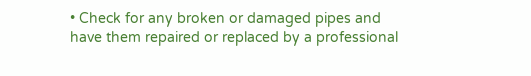• Check for any broken or damaged pipes and have them repaired or replaced by a professional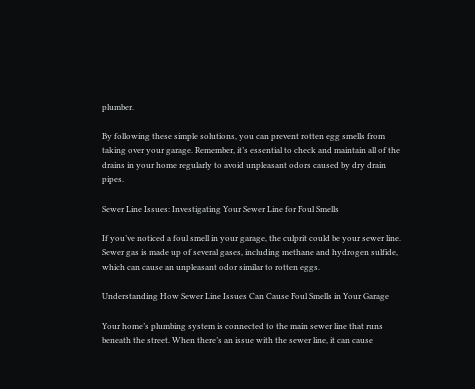plumber.

By following these simple solutions, you can prevent rotten egg smells from taking over your garage. Remember, it’s essential to check and maintain all of the drains in your home regularly to avoid unpleasant odors caused by dry drain pipes.

Sewer Line Issues: Investigating Your Sewer Line for Foul Smells

If you’ve noticed a foul smell in your garage, the culprit could be your sewer line. Sewer gas is made up of several gases, including methane and hydrogen sulfide, which can cause an unpleasant odor similar to rotten eggs.

Understanding How Sewer Line Issues Can Cause Foul Smells in Your Garage

Your home’s plumbing system is connected to the main sewer line that runs beneath the street. When there’s an issue with the sewer line, it can cause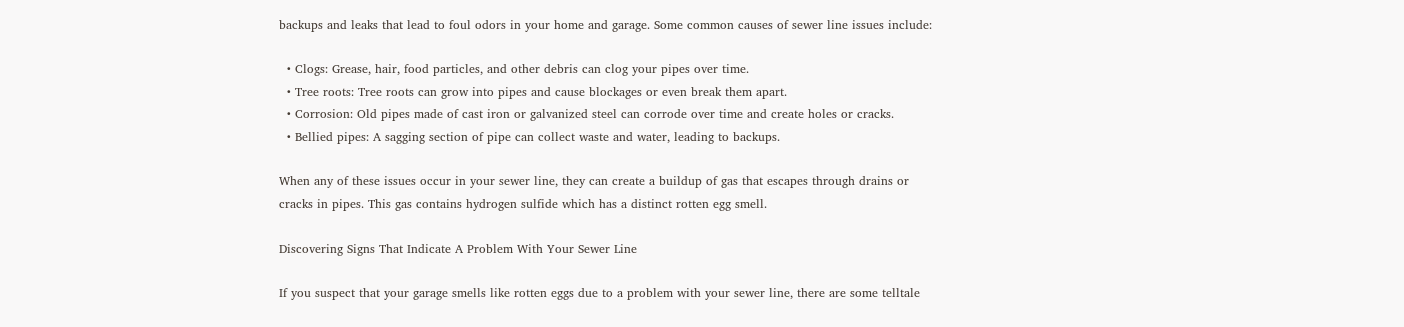backups and leaks that lead to foul odors in your home and garage. Some common causes of sewer line issues include:

  • Clogs: Grease, hair, food particles, and other debris can clog your pipes over time.
  • Tree roots: Tree roots can grow into pipes and cause blockages or even break them apart.
  • Corrosion: Old pipes made of cast iron or galvanized steel can corrode over time and create holes or cracks.
  • Bellied pipes: A sagging section of pipe can collect waste and water, leading to backups.

When any of these issues occur in your sewer line, they can create a buildup of gas that escapes through drains or cracks in pipes. This gas contains hydrogen sulfide which has a distinct rotten egg smell.

Discovering Signs That Indicate A Problem With Your Sewer Line

If you suspect that your garage smells like rotten eggs due to a problem with your sewer line, there are some telltale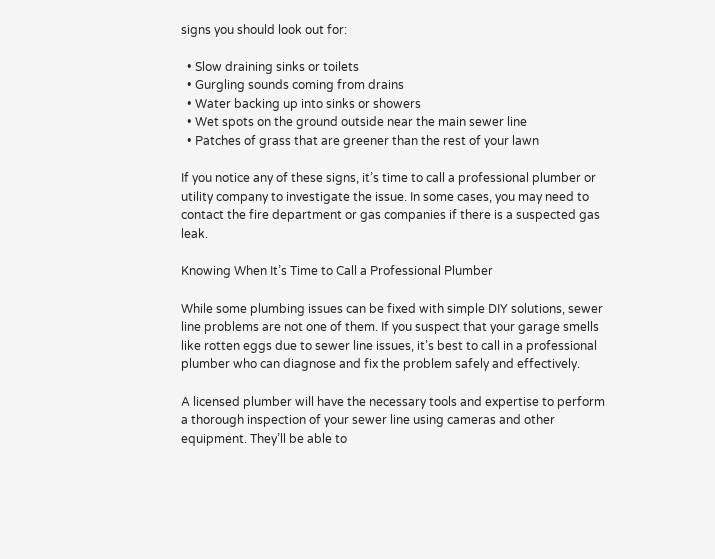signs you should look out for:

  • Slow draining sinks or toilets
  • Gurgling sounds coming from drains
  • Water backing up into sinks or showers
  • Wet spots on the ground outside near the main sewer line
  • Patches of grass that are greener than the rest of your lawn

If you notice any of these signs, it’s time to call a professional plumber or utility company to investigate the issue. In some cases, you may need to contact the fire department or gas companies if there is a suspected gas leak.

Knowing When It’s Time to Call a Professional Plumber

While some plumbing issues can be fixed with simple DIY solutions, sewer line problems are not one of them. If you suspect that your garage smells like rotten eggs due to sewer line issues, it’s best to call in a professional plumber who can diagnose and fix the problem safely and effectively.

A licensed plumber will have the necessary tools and expertise to perform a thorough inspection of your sewer line using cameras and other equipment. They’ll be able to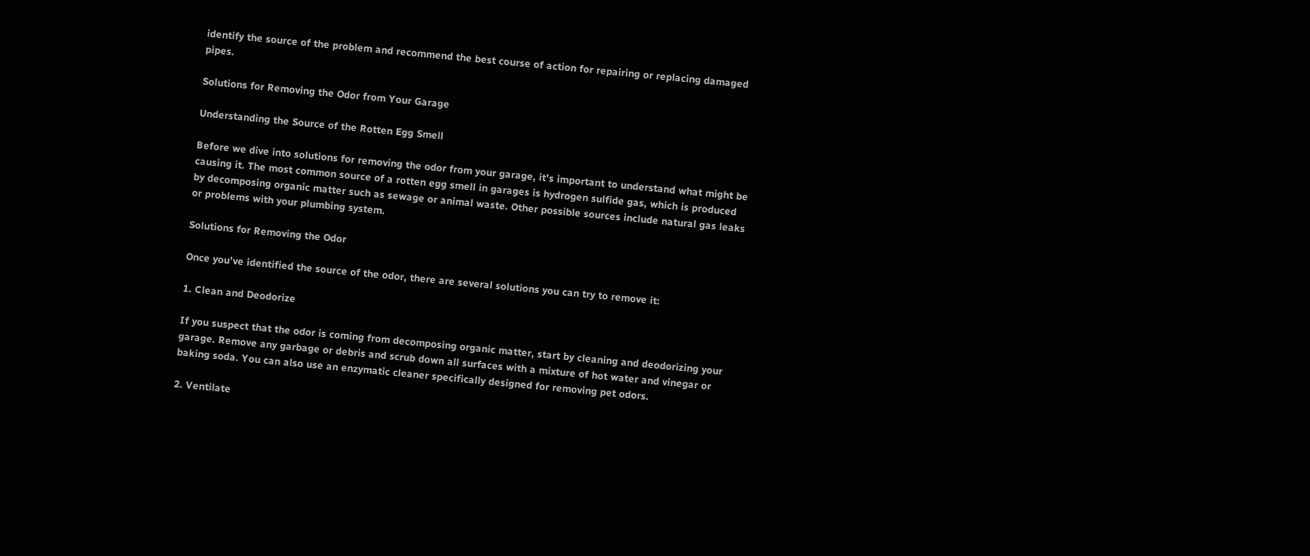identify the source of the problem and recommend the best course of action for repairing or replacing damaged pipes.

Solutions for Removing the Odor from Your Garage

Understanding the Source of the Rotten Egg Smell

Before we dive into solutions for removing the odor from your garage, it’s important to understand what might be causing it. The most common source of a rotten egg smell in garages is hydrogen sulfide gas, which is produced by decomposing organic matter such as sewage or animal waste. Other possible sources include natural gas leaks or problems with your plumbing system.

Solutions for Removing the Odor

Once you’ve identified the source of the odor, there are several solutions you can try to remove it:

1. Clean and Deodorize

If you suspect that the odor is coming from decomposing organic matter, start by cleaning and deodorizing your garage. Remove any garbage or debris and scrub down all surfaces with a mixture of hot water and vinegar or baking soda. You can also use an enzymatic cleaner specifically designed for removing pet odors.

2. Ventilate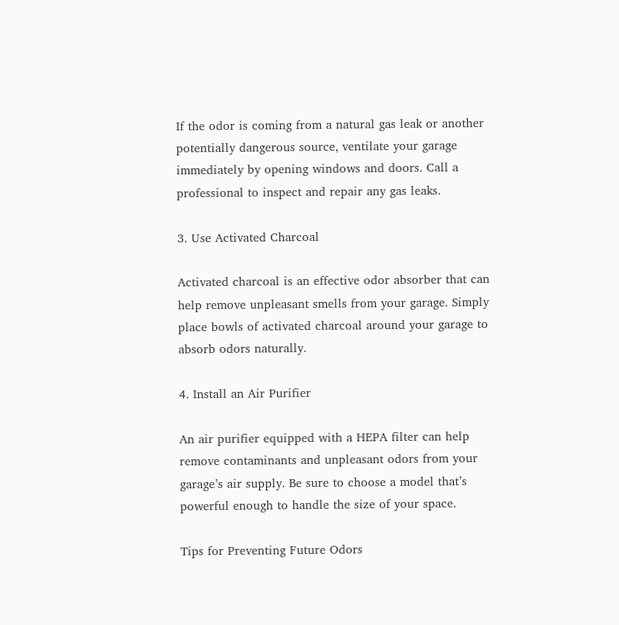If the odor is coming from a natural gas leak or another potentially dangerous source, ventilate your garage immediately by opening windows and doors. Call a professional to inspect and repair any gas leaks.

3. Use Activated Charcoal

Activated charcoal is an effective odor absorber that can help remove unpleasant smells from your garage. Simply place bowls of activated charcoal around your garage to absorb odors naturally.

4. Install an Air Purifier

An air purifier equipped with a HEPA filter can help remove contaminants and unpleasant odors from your garage’s air supply. Be sure to choose a model that’s powerful enough to handle the size of your space.

Tips for Preventing Future Odors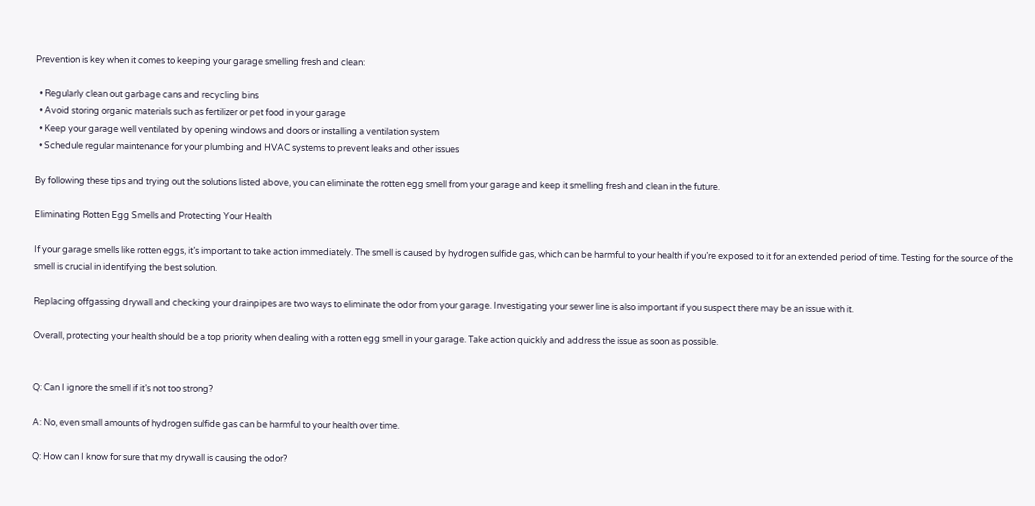Prevention is key when it comes to keeping your garage smelling fresh and clean:

  • Regularly clean out garbage cans and recycling bins
  • Avoid storing organic materials such as fertilizer or pet food in your garage
  • Keep your garage well ventilated by opening windows and doors or installing a ventilation system
  • Schedule regular maintenance for your plumbing and HVAC systems to prevent leaks and other issues

By following these tips and trying out the solutions listed above, you can eliminate the rotten egg smell from your garage and keep it smelling fresh and clean in the future.

Eliminating Rotten Egg Smells and Protecting Your Health

If your garage smells like rotten eggs, it’s important to take action immediately. The smell is caused by hydrogen sulfide gas, which can be harmful to your health if you’re exposed to it for an extended period of time. Testing for the source of the smell is crucial in identifying the best solution.

Replacing offgassing drywall and checking your drainpipes are two ways to eliminate the odor from your garage. Investigating your sewer line is also important if you suspect there may be an issue with it.

Overall, protecting your health should be a top priority when dealing with a rotten egg smell in your garage. Take action quickly and address the issue as soon as possible.


Q: Can I ignore the smell if it’s not too strong?

A: No, even small amounts of hydrogen sulfide gas can be harmful to your health over time.

Q: How can I know for sure that my drywall is causing the odor?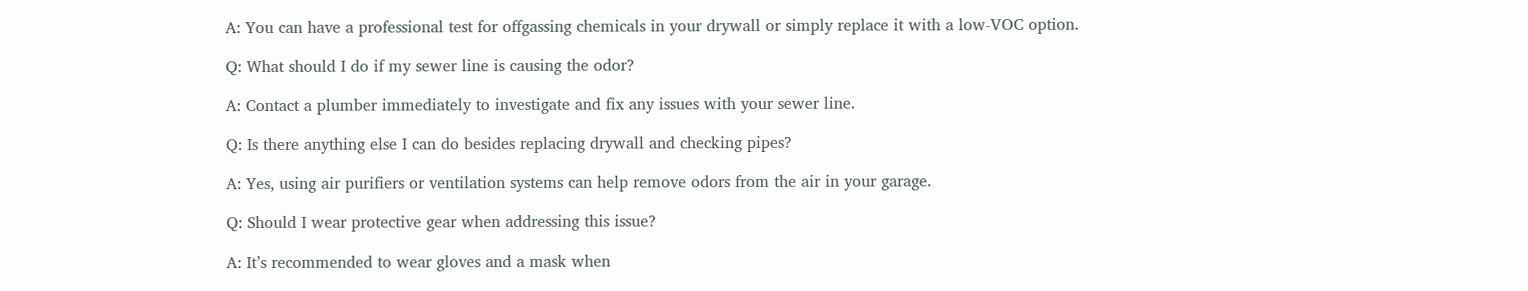A: You can have a professional test for offgassing chemicals in your drywall or simply replace it with a low-VOC option.

Q: What should I do if my sewer line is causing the odor?

A: Contact a plumber immediately to investigate and fix any issues with your sewer line.

Q: Is there anything else I can do besides replacing drywall and checking pipes?

A: Yes, using air purifiers or ventilation systems can help remove odors from the air in your garage.

Q: Should I wear protective gear when addressing this issue?

A: It’s recommended to wear gloves and a mask when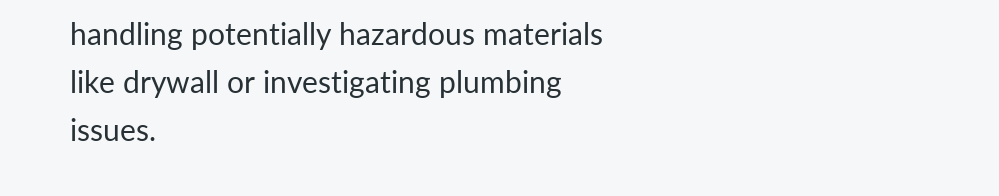handling potentially hazardous materials like drywall or investigating plumbing issues.